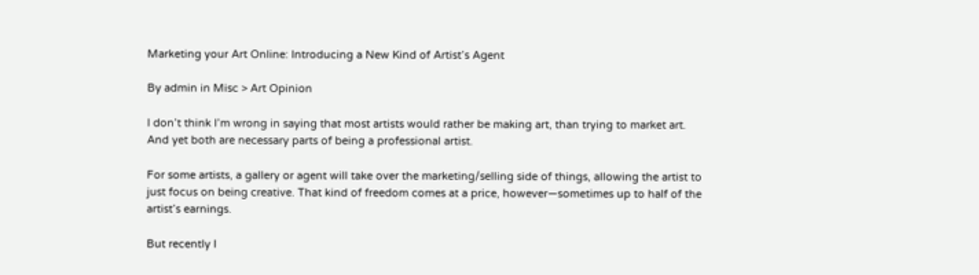Marketing your Art Online: Introducing a New Kind of Artist’s Agent

By admin in Misc > Art Opinion

I don’t think I’m wrong in saying that most artists would rather be making art, than trying to market art. And yet both are necessary parts of being a professional artist.

For some artists, a gallery or agent will take over the marketing/selling side of things, allowing the artist to just focus on being creative. That kind of freedom comes at a price, however—sometimes up to half of the artist’s earnings.

But recently I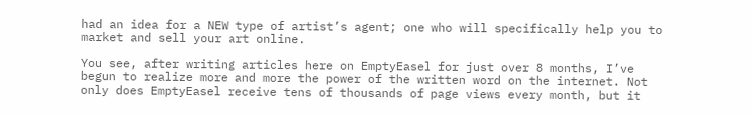had an idea for a NEW type of artist’s agent; one who will specifically help you to market and sell your art online.

You see, after writing articles here on EmptyEasel for just over 8 months, I’ve begun to realize more and more the power of the written word on the internet. Not only does EmptyEasel receive tens of thousands of page views every month, but it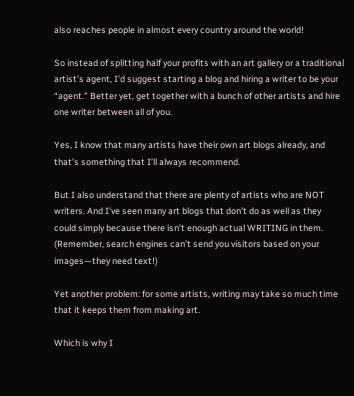also reaches people in almost every country around the world!

So instead of splitting half your profits with an art gallery or a traditional artist’s agent, I’d suggest starting a blog and hiring a writer to be your “agent.” Better yet, get together with a bunch of other artists and hire one writer between all of you.

Yes, I know that many artists have their own art blogs already, and that’s something that I’ll always recommend.

But I also understand that there are plenty of artists who are NOT writers. And I’ve seen many art blogs that don’t do as well as they could simply because there isn’t enough actual WRITING in them. (Remember, search engines can’t send you visitors based on your images—they need text!)

Yet another problem: for some artists, writing may take so much time that it keeps them from making art.

Which is why I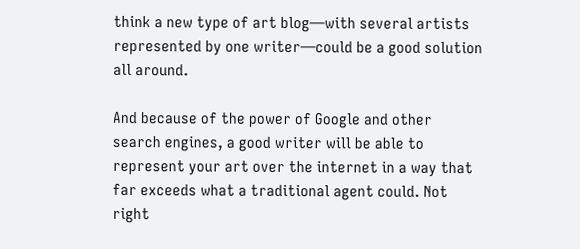think a new type of art blog—with several artists represented by one writer—could be a good solution all around.

And because of the power of Google and other search engines, a good writer will be able to represent your art over the internet in a way that far exceeds what a traditional agent could. Not right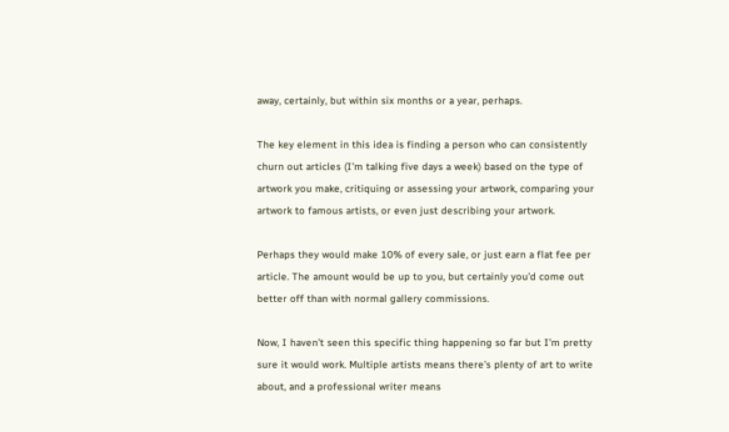away, certainly, but within six months or a year, perhaps.

The key element in this idea is finding a person who can consistently churn out articles (I’m talking five days a week) based on the type of artwork you make, critiquing or assessing your artwork, comparing your artwork to famous artists, or even just describing your artwork.

Perhaps they would make 10% of every sale, or just earn a flat fee per article. The amount would be up to you, but certainly you’d come out better off than with normal gallery commissions.

Now, I haven’t seen this specific thing happening so far but I’m pretty sure it would work. Multiple artists means there’s plenty of art to write about, and a professional writer means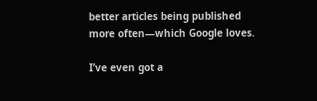better articles being published more often—which Google loves.

I’ve even got a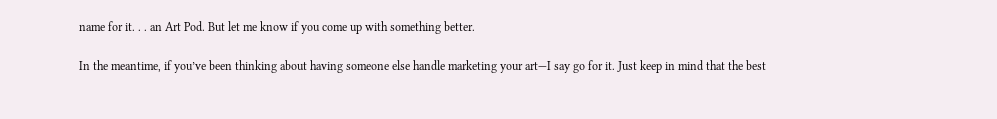name for it. . . an Art Pod. But let me know if you come up with something better.

In the meantime, if you’ve been thinking about having someone else handle marketing your art—I say go for it. Just keep in mind that the best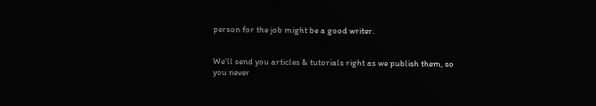person for the job might be a good writer.


We'll send you articles & tutorials right as we publish them, so you never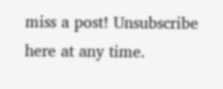miss a post! Unsubscribe here at any time.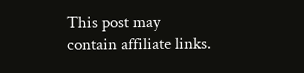This post may contain affiliate links.